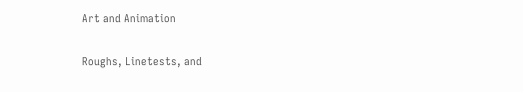Art and Animation

Roughs, Linetests, and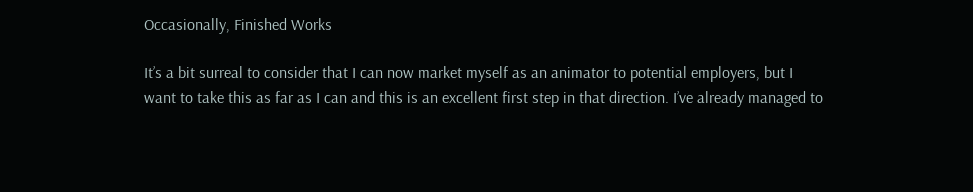Occasionally, Finished Works

It’s a bit surreal to consider that I can now market myself as an animator to potential employers, but I want to take this as far as I can and this is an excellent first step in that direction. I’ve already managed to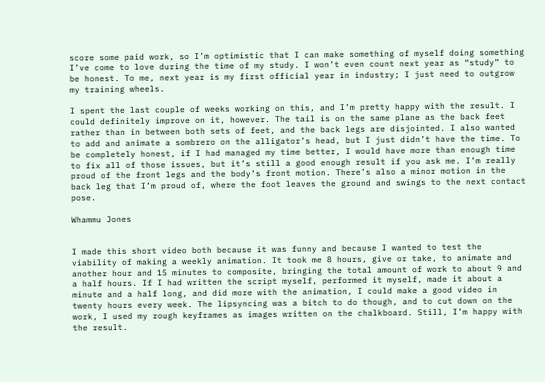score some paid work, so I’m optimistic that I can make something of myself doing something I’ve come to love during the time of my study. I won’t even count next year as “study” to be honest. To me, next year is my first official year in industry; I just need to outgrow my training wheels.

I spent the last couple of weeks working on this, and I’m pretty happy with the result. I could definitely improve on it, however. The tail is on the same plane as the back feet rather than in between both sets of feet, and the back legs are disjointed. I also wanted to add and animate a sombrero on the alligator’s head, but I just didn’t have the time. To be completely honest, if I had managed my time better, I would have more than enough time to fix all of those issues, but it’s still a good enough result if you ask me. I’m really proud of the front legs and the body’s front motion. There’s also a minor motion in the back leg that I’m proud of, where the foot leaves the ground and swings to the next contact pose.

Whammu Jones


I made this short video both because it was funny and because I wanted to test the viability of making a weekly animation. It took me 8 hours, give or take, to animate and another hour and 15 minutes to composite, bringing the total amount of work to about 9 and a half hours. If I had written the script myself, performed it myself, made it about a minute and a half long, and did more with the animation, I could make a good video in twenty hours every week. The lipsyncing was a bitch to do though, and to cut down on the work, I used my rough keyframes as images written on the chalkboard. Still, I’m happy with the result.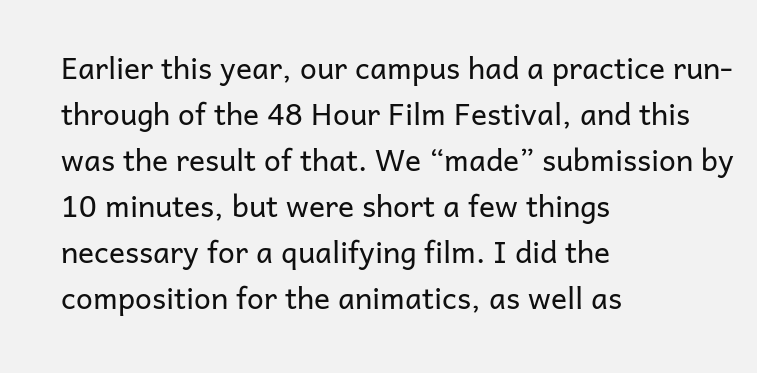Earlier this year, our campus had a practice run-through of the 48 Hour Film Festival, and this was the result of that. We “made” submission by 10 minutes, but were short a few things necessary for a qualifying film. I did the composition for the animatics, as well as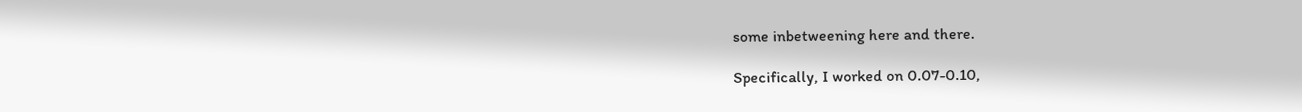some inbetweening here and there.

Specifically, I worked on 0.07-0.10,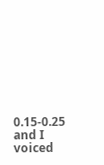0.15-0.25 and I voiced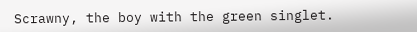Scrawny, the boy with the green singlet.